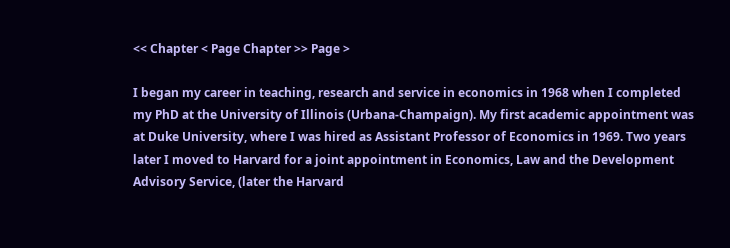<< Chapter < Page Chapter >> Page >

I began my career in teaching, research and service in economics in 1968 when I completed my PhD at the University of Illinois (Urbana-Champaign). My first academic appointment was at Duke University, where I was hired as Assistant Professor of Economics in 1969. Two years later I moved to Harvard for a joint appointment in Economics, Law and the Development Advisory Service, (later the Harvard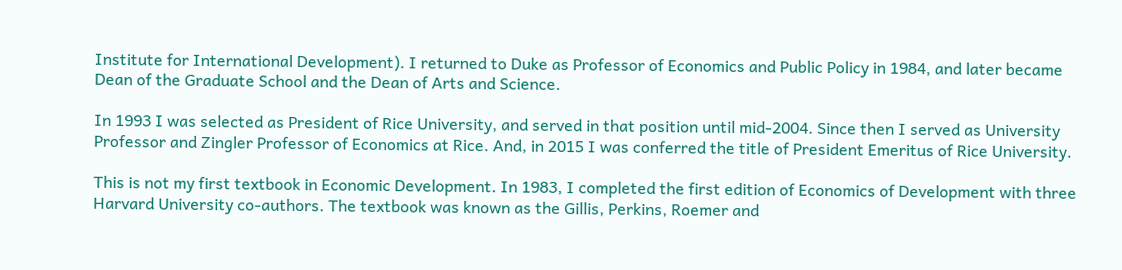Institute for International Development). I returned to Duke as Professor of Economics and Public Policy in 1984, and later became Dean of the Graduate School and the Dean of Arts and Science.

In 1993 I was selected as President of Rice University, and served in that position until mid-2004. Since then I served as University Professor and Zingler Professor of Economics at Rice. And, in 2015 I was conferred the title of President Emeritus of Rice University.

This is not my first textbook in Economic Development. In 1983, I completed the first edition of Economics of Development with three Harvard University co-authors. The textbook was known as the Gillis, Perkins, Roemer and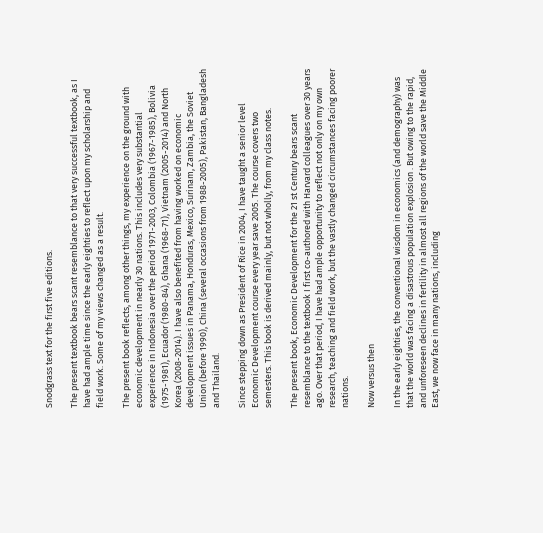Snodgrass text for the first five editions.

The present textbook bears scant resemblance to that very successful textbook, as I have had ample time since the early eighties to reflect upon my scholarship and field work. Some of my views changed as a result.

The present book reflects, among other things, my experience on the ground with economic development in nearly 30 nations. This includes very substantial experience in Indonesia over the period 1971-2003, Colombia (1967-1985), Bolivia (1975-1981), Ecuador (1980-84), Ghana (1968-71), Vietnam (2005-2014) and North Korea (2008-2014). I have also benefited from having worked on economic development issues in Panama, Honduras, Mexico, Surinam, Zambia, the Soviet Union (before 1990), China (several occasions from 1988-2005), Pakistan, Bangladesh and Thailand.

Since stepping down as President of Rice in 2004, I have taught a senior level Economic Development course every year save 2005. The course covers two semesters. This book is derived mainly, but not wholly, from my class notes.

The present book, Economic Development for the 21 st Century bears scant resemblance to the textbook I first co-authored with Harvard colleagues over 30 years ago. Over that period, I have had ample opportunity to reflect not only on my own research, teaching and field work, but the vastly changed circumstances facing poorer nations.

Now versus then

In the early eighties, the conventional wisdom in economics (and demography) was that the world was facing a disastrous population explosion . But owing to the rapid, and unforeseen declines in fertility in almost all regions of the world save the Middle East, we now face in many nations, including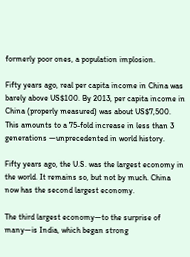formerly poor ones, a population implosion.

Fifty years ago, real per capita income in China was barely above US$100. By 2013, per capita income in China (properly measured) was about US$7,500. This amounts to a 75-fold increase in less than 3 generations —unprecedented in world history.

Fifty years ago, the U.S. was the largest economy in the world. It remains so, but not by much. China now has the second largest economy.

The third largest economy—to the surprise of many—is India, which began strong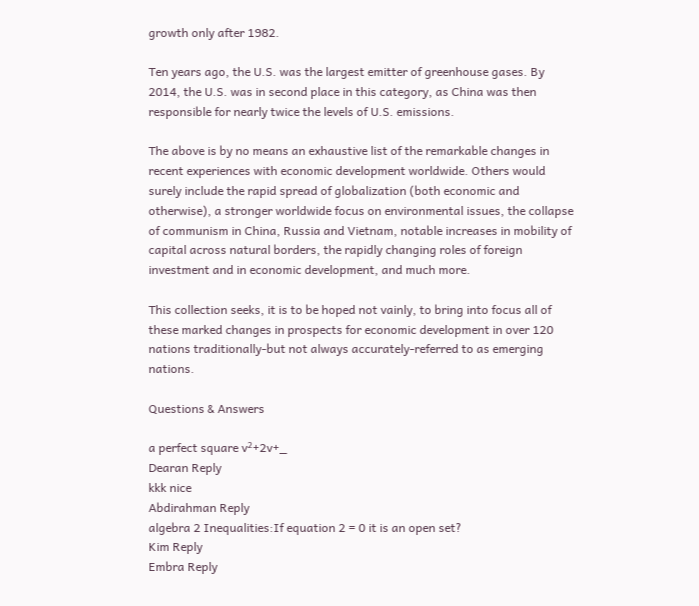growth only after 1982.

Ten years ago, the U.S. was the largest emitter of greenhouse gases. By 2014, the U.S. was in second place in this category, as China was then responsible for nearly twice the levels of U.S. emissions.

The above is by no means an exhaustive list of the remarkable changes in recent experiences with economic development worldwide. Others would surely include the rapid spread of globalization (both economic and otherwise), a stronger worldwide focus on environmental issues, the collapse of communism in China, Russia and Vietnam, notable increases in mobility of capital across natural borders, the rapidly changing roles of foreign investment and in economic development, and much more.

This collection seeks, it is to be hoped not vainly, to bring into focus all of these marked changes in prospects for economic development in over 120 nations traditionally-but not always accurately-referred to as emerging nations.

Questions & Answers

a perfect square v²+2v+_
Dearan Reply
kkk nice
Abdirahman Reply
algebra 2 Inequalities:If equation 2 = 0 it is an open set?
Kim Reply
Embra Reply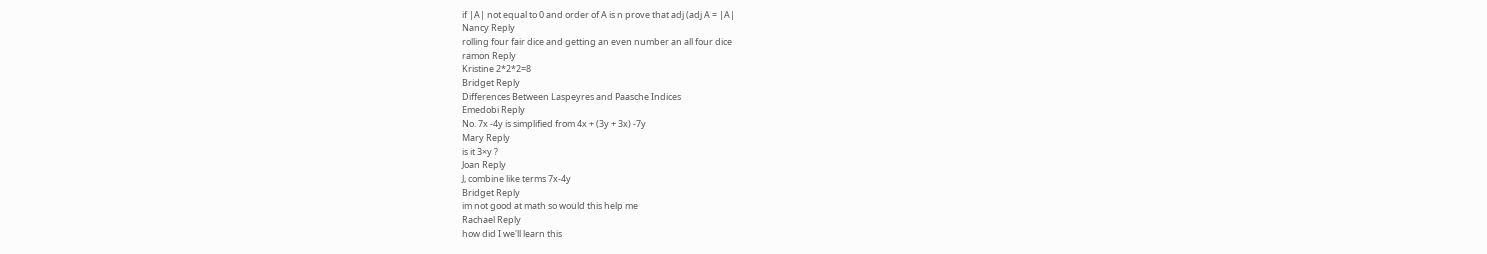if |A| not equal to 0 and order of A is n prove that adj (adj A = |A|
Nancy Reply
rolling four fair dice and getting an even number an all four dice
ramon Reply
Kristine 2*2*2=8
Bridget Reply
Differences Between Laspeyres and Paasche Indices
Emedobi Reply
No. 7x -4y is simplified from 4x + (3y + 3x) -7y
Mary Reply
is it 3×y ?
Joan Reply
J, combine like terms 7x-4y
Bridget Reply
im not good at math so would this help me
Rachael Reply
how did I we'll learn this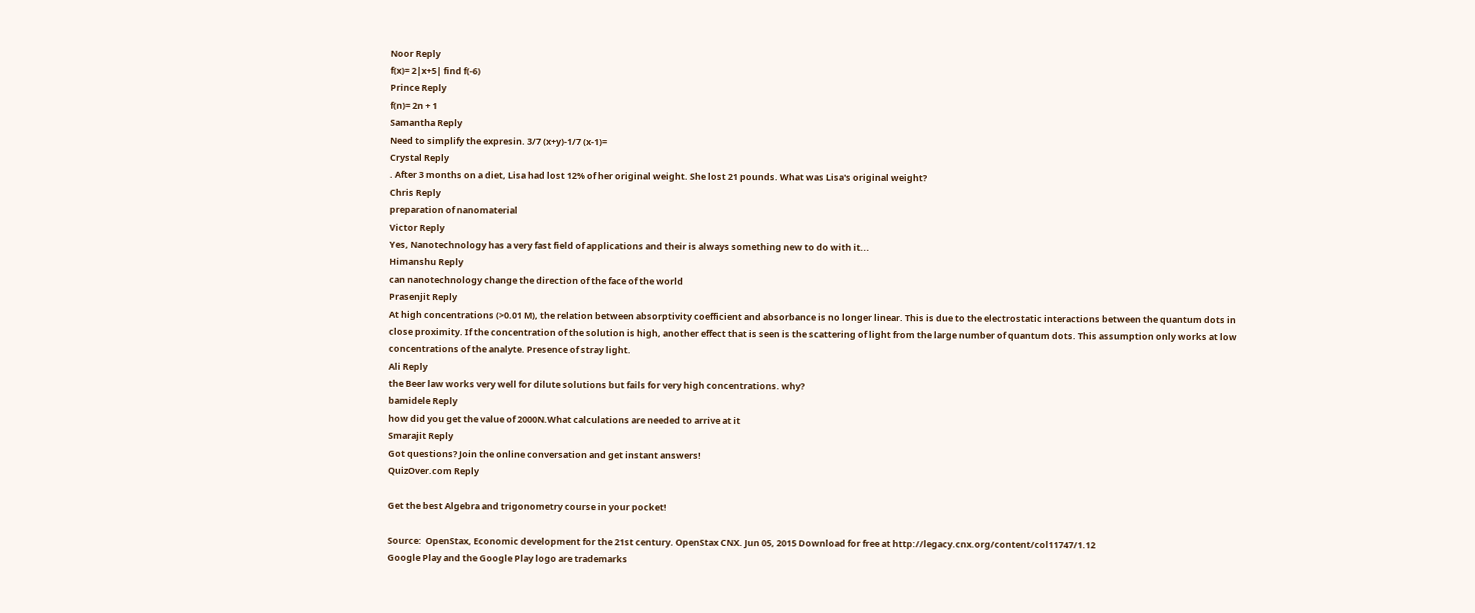Noor Reply
f(x)= 2|x+5| find f(-6)
Prince Reply
f(n)= 2n + 1
Samantha Reply
Need to simplify the expresin. 3/7 (x+y)-1/7 (x-1)=
Crystal Reply
. After 3 months on a diet, Lisa had lost 12% of her original weight. She lost 21 pounds. What was Lisa's original weight?
Chris Reply
preparation of nanomaterial
Victor Reply
Yes, Nanotechnology has a very fast field of applications and their is always something new to do with it...
Himanshu Reply
can nanotechnology change the direction of the face of the world
Prasenjit Reply
At high concentrations (>0.01 M), the relation between absorptivity coefficient and absorbance is no longer linear. This is due to the electrostatic interactions between the quantum dots in close proximity. If the concentration of the solution is high, another effect that is seen is the scattering of light from the large number of quantum dots. This assumption only works at low concentrations of the analyte. Presence of stray light.
Ali Reply
the Beer law works very well for dilute solutions but fails for very high concentrations. why?
bamidele Reply
how did you get the value of 2000N.What calculations are needed to arrive at it
Smarajit Reply
Got questions? Join the online conversation and get instant answers!
QuizOver.com Reply

Get the best Algebra and trigonometry course in your pocket!

Source:  OpenStax, Economic development for the 21st century. OpenStax CNX. Jun 05, 2015 Download for free at http://legacy.cnx.org/content/col11747/1.12
Google Play and the Google Play logo are trademarks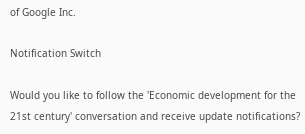of Google Inc.

Notification Switch

Would you like to follow the 'Economic development for the 21st century' conversation and receive update notifications?